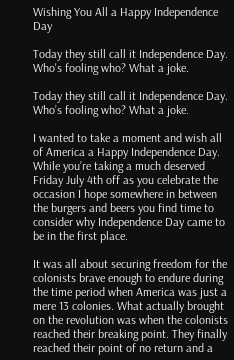Wishing You All a Happy Independence Day

Today they still call it Independence Day. Who's fooling who? What a joke.

Today they still call it Independence Day. Who’s fooling who? What a joke.

I wanted to take a moment and wish all of America a Happy Independence Day. While you’re taking a much deserved Friday July 4th off as you celebrate the occasion I hope somewhere in between the burgers and beers you find time to consider why Independence Day came to be in the first place.

It was all about securing freedom for the colonists brave enough to endure during the time period when America was just a mere 13 colonies. What actually brought on the revolution was when the colonists reached their breaking point. They finally reached their point of no return and a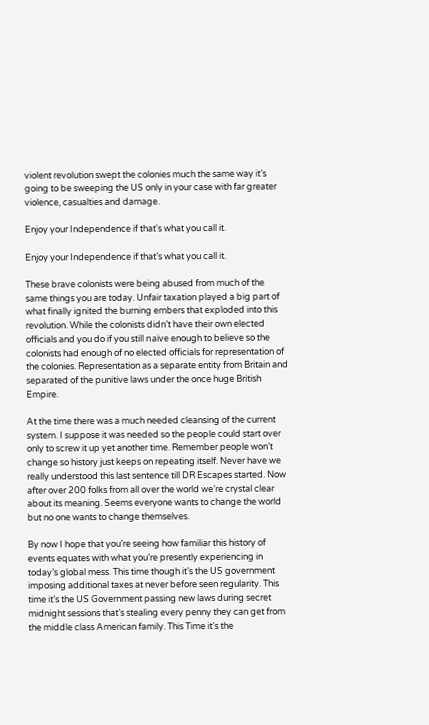violent revolution swept the colonies much the same way it’s going to be sweeping the US only in your case with far greater violence, casualties and damage.

Enjoy your Independence if that's what you call it.

Enjoy your Independence if that’s what you call it.

These brave colonists were being abused from much of the same things you are today. Unfair taxation played a big part of what finally ignited the burning embers that exploded into this revolution. While the colonists didn’t have their own elected officials and you do if you still naïve enough to believe so the colonists had enough of no elected officials for representation of the colonies. Representation as a separate entity from Britain and separated of the punitive laws under the once huge British Empire.

At the time there was a much needed cleansing of the current system. I suppose it was needed so the people could start over only to screw it up yet another time. Remember people won’t change so history just keeps on repeating itself. Never have we really understood this last sentence till DR Escapes started. Now after over 200 folks from all over the world we’re crystal clear about its meaning. Seems everyone wants to change the world but no one wants to change themselves.

By now I hope that you’re seeing how familiar this history of events equates with what you’re presently experiencing in today’s global mess. This time though it’s the US government imposing additional taxes at never before seen regularity. This time it’s the US Government passing new laws during secret midnight sessions that’s stealing every penny they can get from the middle class American family. This Time it’s the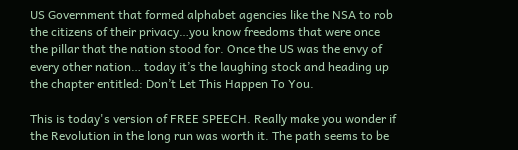US Government that formed alphabet agencies like the NSA to rob the citizens of their privacy…you know freedoms that were once the pillar that the nation stood for. Once the US was the envy of every other nation… today it’s the laughing stock and heading up the chapter entitled: Don’t Let This Happen To You.

This is today's version of FREE SPEECH. Really make you wonder if the Revolution in the long run was worth it. The path seems to be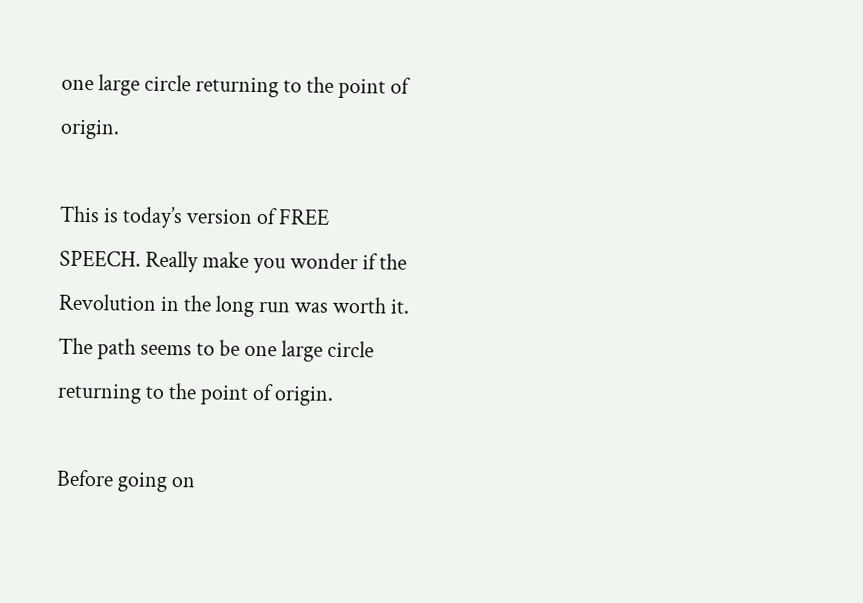one large circle returning to the point of origin.

This is today’s version of FREE SPEECH. Really make you wonder if the Revolution in the long run was worth it. The path seems to be one large circle returning to the point of origin.

Before going on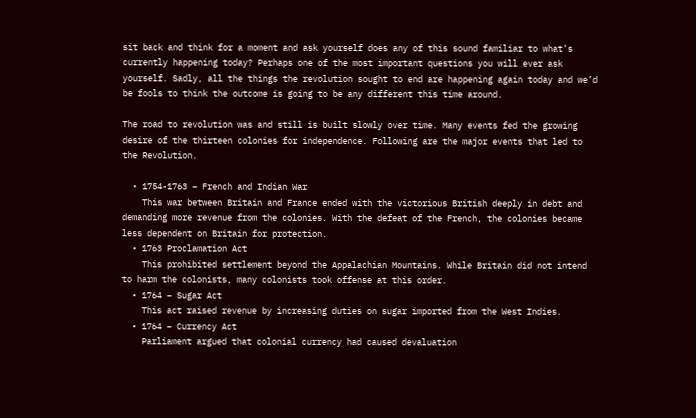sit back and think for a moment and ask yourself does any of this sound familiar to what’s currently happening today? Perhaps one of the most important questions you will ever ask yourself. Sadly, all the things the revolution sought to end are happening again today and we’d be fools to think the outcome is going to be any different this time around.

The road to revolution was and still is built slowly over time. Many events fed the growing desire of the thirteen colonies for independence. Following are the major events that led to the Revolution.

  • 1754-1763 – French and Indian War
    This war between Britain and France ended with the victorious British deeply in debt and demanding more revenue from the colonies. With the defeat of the French, the colonies became less dependent on Britain for protection.
  • 1763 Proclamation Act
    This prohibited settlement beyond the Appalachian Mountains. While Britain did not intend to harm the colonists, many colonists took offense at this order.
  • 1764 – Sugar Act
    This act raised revenue by increasing duties on sugar imported from the West Indies.
  • 1764 – Currency Act
    Parliament argued that colonial currency had caused devaluation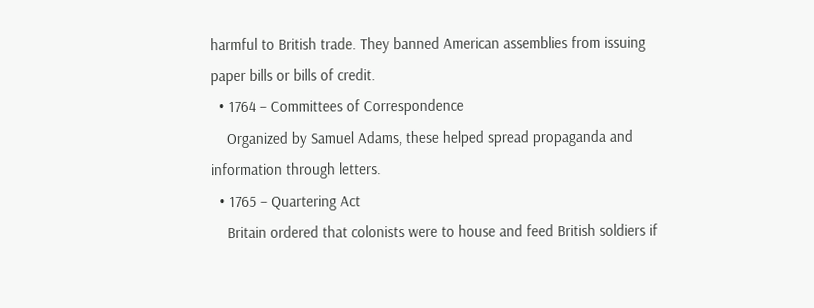harmful to British trade. They banned American assemblies from issuing paper bills or bills of credit.
  • 1764 – Committees of Correspondence
    Organized by Samuel Adams, these helped spread propaganda and information through letters.
  • 1765 – Quartering Act
    Britain ordered that colonists were to house and feed British soldiers if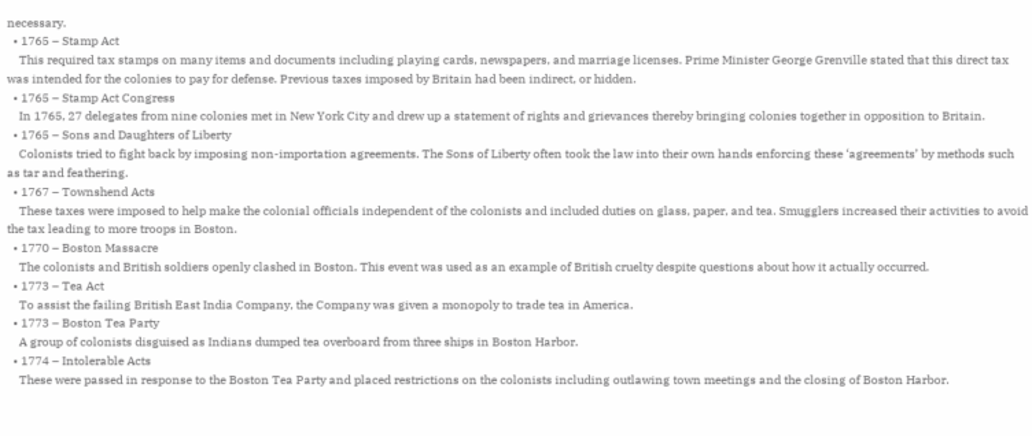necessary.
  • 1765 – Stamp Act
    This required tax stamps on many items and documents including playing cards, newspapers, and marriage licenses. Prime Minister George Grenville stated that this direct tax was intended for the colonies to pay for defense. Previous taxes imposed by Britain had been indirect, or hidden.
  • 1765 – Stamp Act Congress
    In 1765, 27 delegates from nine colonies met in New York City and drew up a statement of rights and grievances thereby bringing colonies together in opposition to Britain.
  • 1765 – Sons and Daughters of Liberty
    Colonists tried to fight back by imposing non-importation agreements. The Sons of Liberty often took the law into their own hands enforcing these ‘agreements’ by methods such as tar and feathering.
  • 1767 – Townshend Acts
    These taxes were imposed to help make the colonial officials independent of the colonists and included duties on glass, paper, and tea. Smugglers increased their activities to avoid the tax leading to more troops in Boston.
  • 1770 – Boston Massacre
    The colonists and British soldiers openly clashed in Boston. This event was used as an example of British cruelty despite questions about how it actually occurred.
  • 1773 – Tea Act
    To assist the failing British East India Company, the Company was given a monopoly to trade tea in America.
  • 1773 – Boston Tea Party
    A group of colonists disguised as Indians dumped tea overboard from three ships in Boston Harbor.
  • 1774 – Intolerable Acts
    These were passed in response to the Boston Tea Party and placed restrictions on the colonists including outlawing town meetings and the closing of Boston Harbor.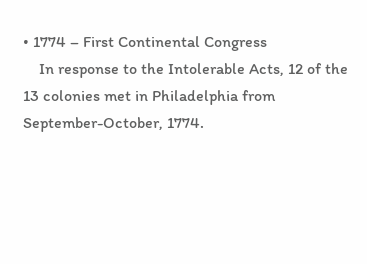• 1774 – First Continental Congress
    In response to the Intolerable Acts, 12 of the 13 colonies met in Philadelphia from September-October, 1774.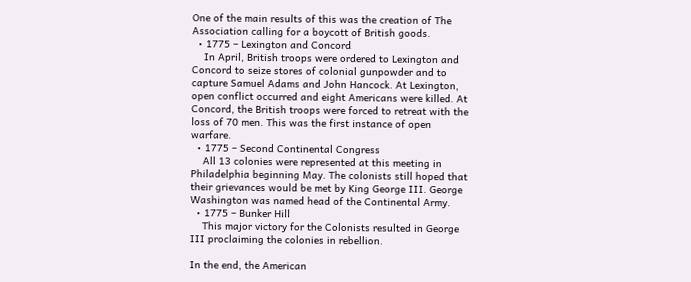One of the main results of this was the creation of The Association calling for a boycott of British goods.
  • 1775 – Lexington and Concord
    In April, British troops were ordered to Lexington and Concord to seize stores of colonial gunpowder and to capture Samuel Adams and John Hancock. At Lexington, open conflict occurred and eight Americans were killed. At Concord, the British troops were forced to retreat with the loss of 70 men. This was the first instance of open warfare.
  • 1775 – Second Continental Congress
    All 13 colonies were represented at this meeting in Philadelphia beginning May. The colonists still hoped that their grievances would be met by King George III. George Washington was named head of the Continental Army.
  • 1775 – Bunker Hill
    This major victory for the Colonists resulted in George III proclaiming the colonies in rebellion.

In the end, the American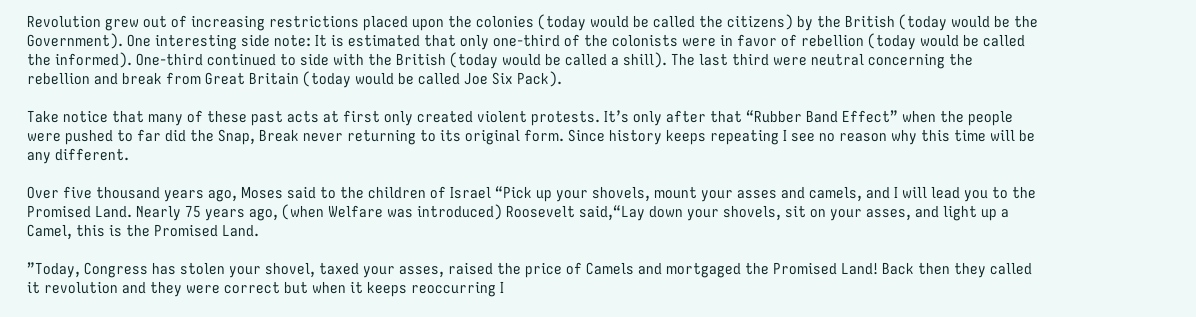Revolution grew out of increasing restrictions placed upon the colonies (today would be called the citizens) by the British (today would be the Government). One interesting side note: It is estimated that only one-third of the colonists were in favor of rebellion (today would be called the informed). One-third continued to side with the British (today would be called a shill). The last third were neutral concerning the rebellion and break from Great Britain (today would be called Joe Six Pack).

Take notice that many of these past acts at first only created violent protests. It’s only after that “Rubber Band Effect” when the people were pushed to far did the Snap, Break never returning to its original form. Since history keeps repeating I see no reason why this time will be any different.

Over five thousand years ago, Moses said to the children of Israel “Pick up your shovels, mount your asses and camels, and I will lead you to the Promised Land. Nearly 75 years ago, (when Welfare was introduced) Roosevelt said,“Lay down your shovels, sit on your asses, and light up a Camel, this is the Promised Land.

”Today, Congress has stolen your shovel, taxed your asses, raised the price of Camels and mortgaged the Promised Land! Back then they called it revolution and they were correct but when it keeps reoccurring I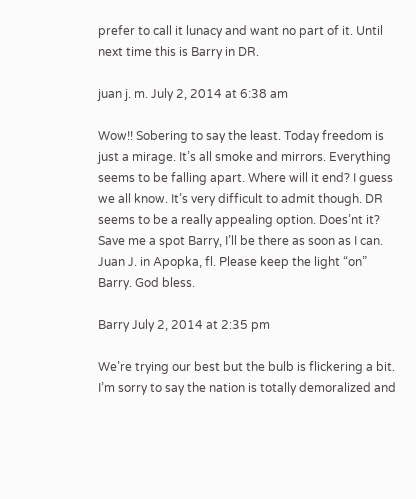prefer to call it lunacy and want no part of it. Until next time this is Barry in DR.

juan j. m. July 2, 2014 at 6:38 am

Wow!! Sobering to say the least. Today freedom is just a mirage. It’s all smoke and mirrors. Everything seems to be falling apart. Where will it end? I guess we all know. It’s very difficult to admit though. DR seems to be a really appealing option. Does’nt it? Save me a spot Barry, I’ll be there as soon as I can. Juan J. in Apopka, fl. Please keep the light “on” Barry. God bless.

Barry July 2, 2014 at 2:35 pm

We’re trying our best but the bulb is flickering a bit. I’m sorry to say the nation is totally demoralized and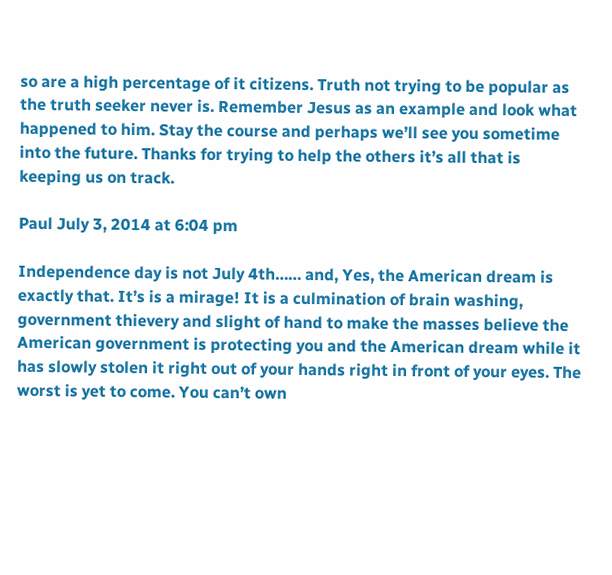so are a high percentage of it citizens. Truth not trying to be popular as the truth seeker never is. Remember Jesus as an example and look what happened to him. Stay the course and perhaps we’ll see you sometime into the future. Thanks for trying to help the others it’s all that is keeping us on track.

Paul July 3, 2014 at 6:04 pm

Independence day is not July 4th…… and, Yes, the American dream is exactly that. It’s is a mirage! It is a culmination of brain washing, government thievery and slight of hand to make the masses believe the American government is protecting you and the American dream while it has slowly stolen it right out of your hands right in front of your eyes. The worst is yet to come. You can’t own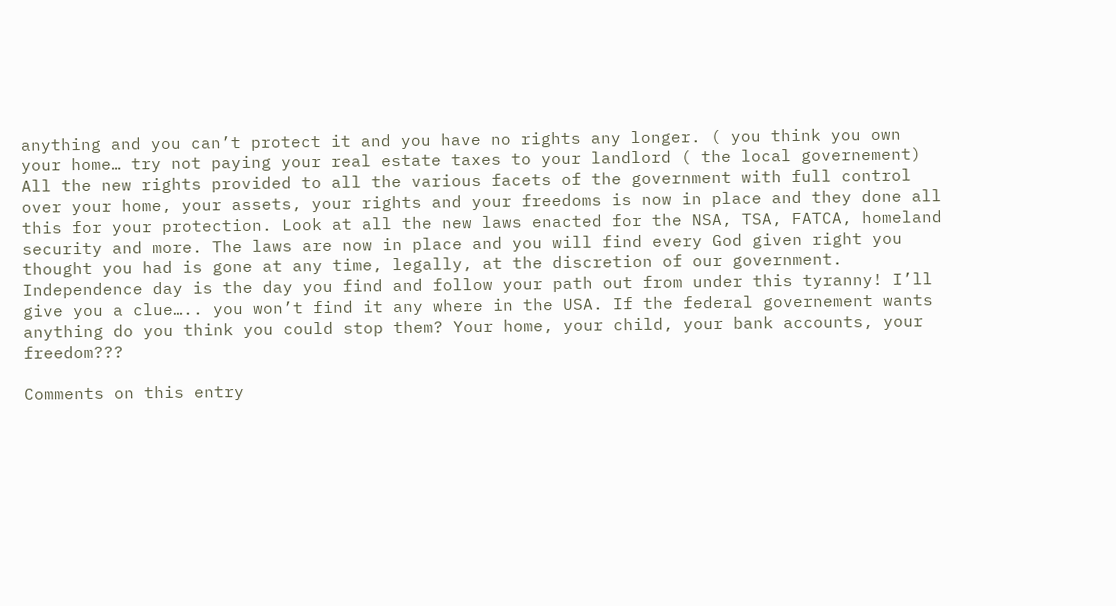anything and you can’t protect it and you have no rights any longer. ( you think you own your home… try not paying your real estate taxes to your landlord ( the local governement) All the new rights provided to all the various facets of the government with full control over your home, your assets, your rights and your freedoms is now in place and they done all this for your protection. Look at all the new laws enacted for the NSA, TSA, FATCA, homeland security and more. The laws are now in place and you will find every God given right you thought you had is gone at any time, legally, at the discretion of our government. Independence day is the day you find and follow your path out from under this tyranny! I’ll give you a clue….. you won’t find it any where in the USA. If the federal governement wants anything do you think you could stop them? Your home, your child, your bank accounts, your freedom???

Comments on this entry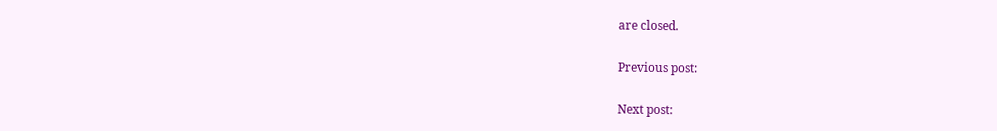are closed.

Previous post:

Next post: